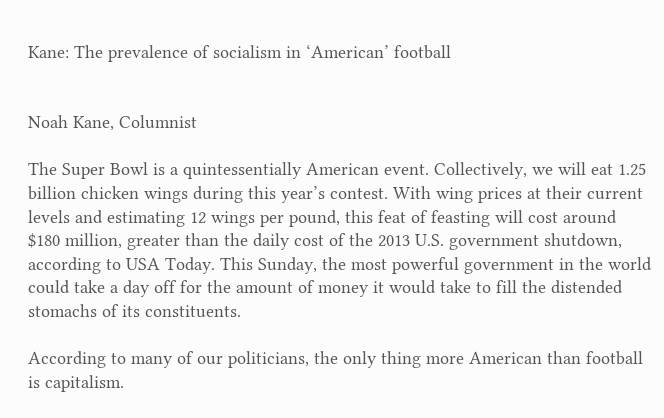Kane: The prevalence of socialism in ‘American’ football


Noah Kane, Columnist

The Super Bowl is a quintessentially American event. Collectively, we will eat 1.25 billion chicken wings during this year’s contest. With wing prices at their current levels and estimating 12 wings per pound, this feat of feasting will cost around $180 million, greater than the daily cost of the 2013 U.S. government shutdown, according to USA Today. This Sunday, the most powerful government in the world could take a day off for the amount of money it would take to fill the distended stomachs of its constituents.

According to many of our politicians, the only thing more American than football is capitalism.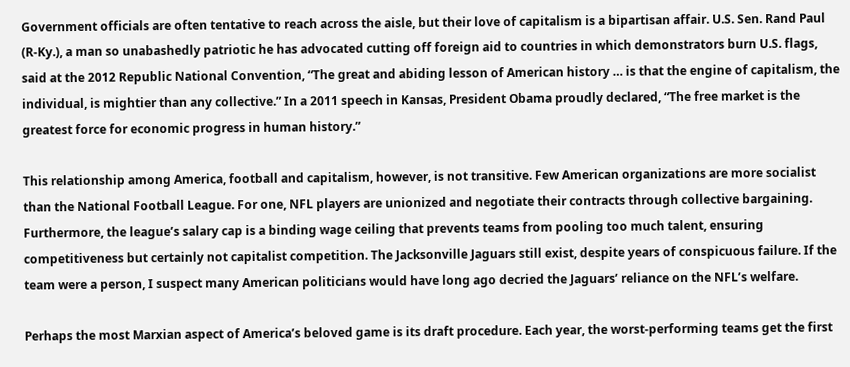Government officials are often tentative to reach across the aisle, but their love of capitalism is a bipartisan affair. U.S. Sen. Rand Paul (R-Ky.), a man so unabashedly patriotic he has advocated cutting off foreign aid to countries in which demonstrators burn U.S. flags, said at the 2012 Republic National Convention, “The great and abiding lesson of American history … is that the engine of capitalism, the individual, is mightier than any collective.” In a 2011 speech in Kansas, President Obama proudly declared, “The free market is the greatest force for economic progress in human history.”

This relationship among America, football and capitalism, however, is not transitive. Few American organizations are more socialist than the National Football League. For one, NFL players are unionized and negotiate their contracts through collective bargaining. Furthermore, the league’s salary cap is a binding wage ceiling that prevents teams from pooling too much talent, ensuring competitiveness but certainly not capitalist competition. The Jacksonville Jaguars still exist, despite years of conspicuous failure. If the team were a person, I suspect many American politicians would have long ago decried the Jaguars’ reliance on the NFL’s welfare.

Perhaps the most Marxian aspect of America’s beloved game is its draft procedure. Each year, the worst-performing teams get the first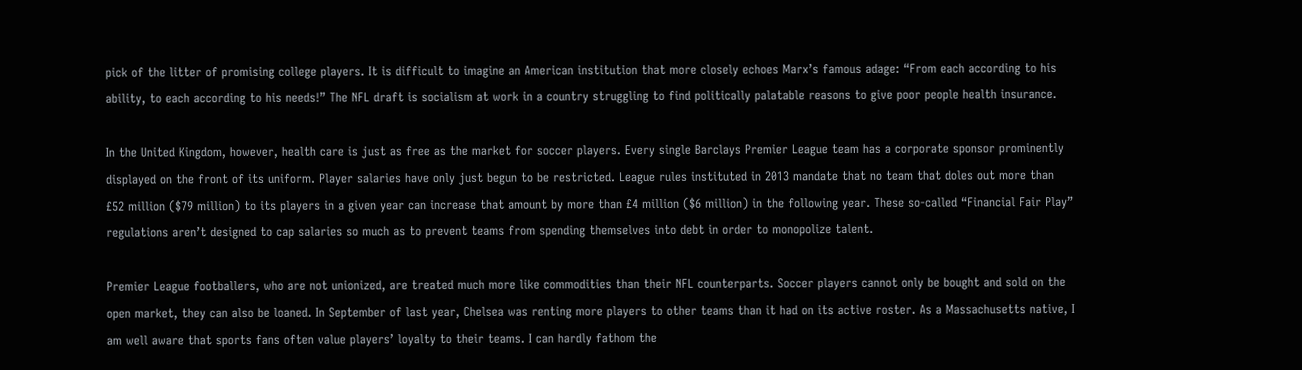pick of the litter of promising college players. It is difficult to imagine an American institution that more closely echoes Marx’s famous adage: “From each according to his ability, to each according to his needs!” The NFL draft is socialism at work in a country struggling to find politically palatable reasons to give poor people health insurance.

In the United Kingdom, however, health care is just as free as the market for soccer players. Every single Barclays Premier League team has a corporate sponsor prominently displayed on the front of its uniform. Player salaries have only just begun to be restricted. League rules instituted in 2013 mandate that no team that doles out more than £52 million ($79 million) to its players in a given year can increase that amount by more than £4 million ($6 million) in the following year. These so-called “Financial Fair Play” regulations aren’t designed to cap salaries so much as to prevent teams from spending themselves into debt in order to monopolize talent.

Premier League footballers, who are not unionized, are treated much more like commodities than their NFL counterparts. Soccer players cannot only be bought and sold on the open market, they can also be loaned. In September of last year, Chelsea was renting more players to other teams than it had on its active roster. As a Massachusetts native, I am well aware that sports fans often value players’ loyalty to their teams. I can hardly fathom the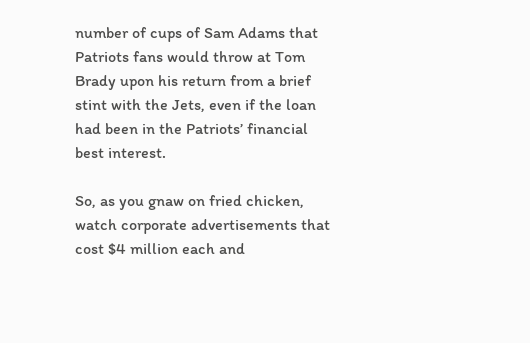number of cups of Sam Adams that Patriots fans would throw at Tom Brady upon his return from a brief stint with the Jets, even if the loan had been in the Patriots’ financial best interest.

So, as you gnaw on fried chicken, watch corporate advertisements that cost $4 million each and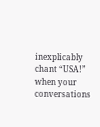inexplicably chant “USA!” when your conversations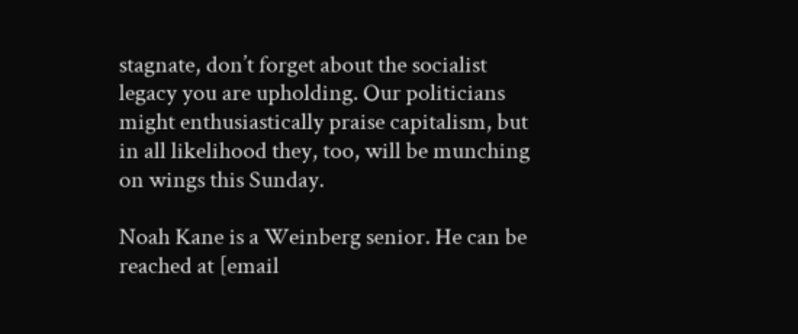stagnate, don’t forget about the socialist legacy you are upholding. Our politicians might enthusiastically praise capitalism, but in all likelihood they, too, will be munching on wings this Sunday.

Noah Kane is a Weinberg senior. He can be reached at [email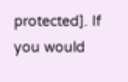protected]. If you would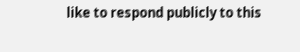like to respond publicly to this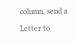column, send a Letter to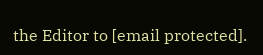the Editor to [email protected].